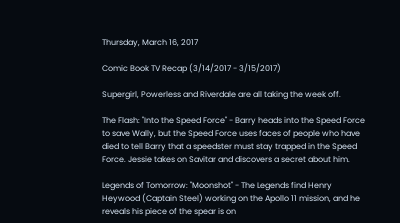Thursday, March 16, 2017

Comic Book TV Recap (3/14/2017 - 3/15/2017)

Supergirl, Powerless and Riverdale are all taking the week off.

The Flash: "Into the Speed Force" - Barry heads into the Speed Force to save Wally, but the Speed Force uses faces of people who have died to tell Barry that a speedster must stay trapped in the Speed Force. Jessie takes on Savitar and discovers a secret about him.

Legends of Tomorrow: "Moonshot" - The Legends find Henry Heywood (Captain Steel) working on the Apollo 11 mission, and he reveals his piece of the spear is on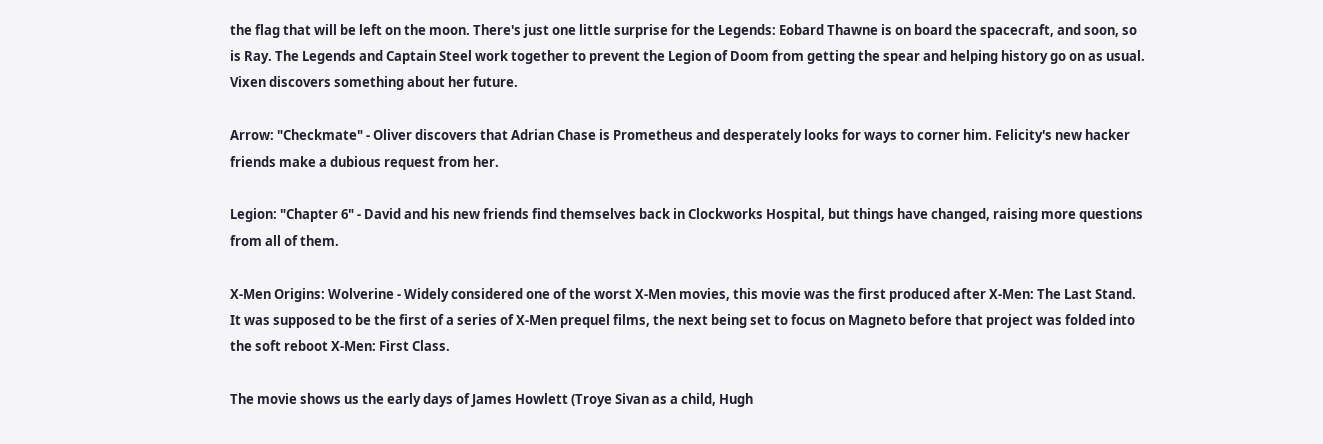the flag that will be left on the moon. There's just one little surprise for the Legends: Eobard Thawne is on board the spacecraft, and soon, so is Ray. The Legends and Captain Steel work together to prevent the Legion of Doom from getting the spear and helping history go on as usual. Vixen discovers something about her future.

Arrow: "Checkmate" - Oliver discovers that Adrian Chase is Prometheus and desperately looks for ways to corner him. Felicity's new hacker friends make a dubious request from her.

Legion: "Chapter 6" - David and his new friends find themselves back in Clockworks Hospital, but things have changed, raising more questions from all of them.

X-Men Origins: Wolverine - Widely considered one of the worst X-Men movies, this movie was the first produced after X-Men: The Last Stand. It was supposed to be the first of a series of X-Men prequel films, the next being set to focus on Magneto before that project was folded into the soft reboot X-Men: First Class.

The movie shows us the early days of James Howlett (Troye Sivan as a child, Hugh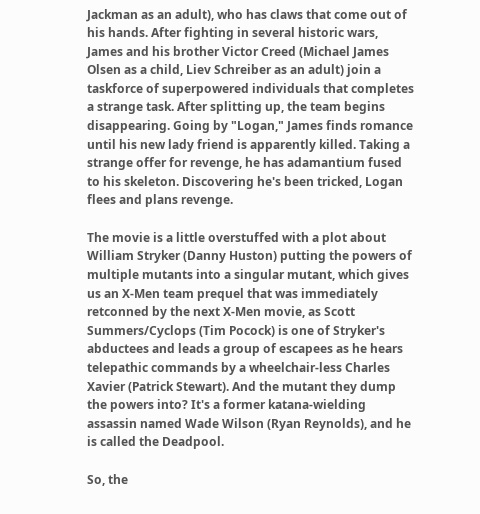Jackman as an adult), who has claws that come out of his hands. After fighting in several historic wars, James and his brother Victor Creed (Michael James Olsen as a child, Liev Schreiber as an adult) join a taskforce of superpowered individuals that completes a strange task. After splitting up, the team begins disappearing. Going by "Logan," James finds romance until his new lady friend is apparently killed. Taking a strange offer for revenge, he has adamantium fused to his skeleton. Discovering he's been tricked, Logan flees and plans revenge.

The movie is a little overstuffed with a plot about William Stryker (Danny Huston) putting the powers of multiple mutants into a singular mutant, which gives us an X-Men team prequel that was immediately retconned by the next X-Men movie, as Scott Summers/Cyclops (Tim Pocock) is one of Stryker's abductees and leads a group of escapees as he hears telepathic commands by a wheelchair-less Charles Xavier (Patrick Stewart). And the mutant they dump the powers into? It's a former katana-wielding assassin named Wade Wilson (Ryan Reynolds), and he is called the Deadpool.

So, the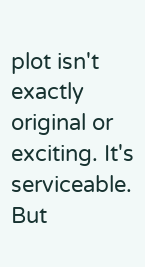plot isn't exactly original or exciting. It's serviceable. But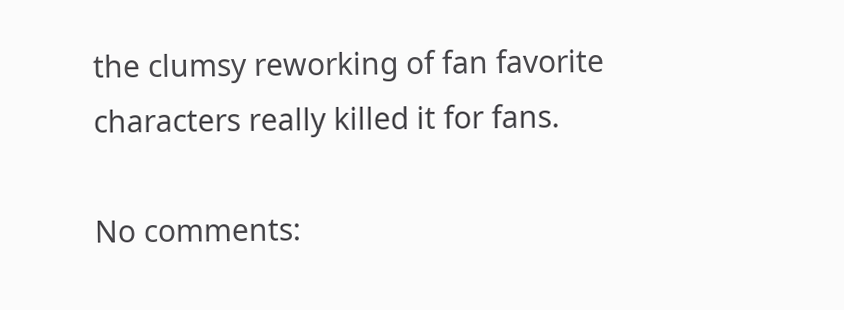the clumsy reworking of fan favorite characters really killed it for fans.

No comments: